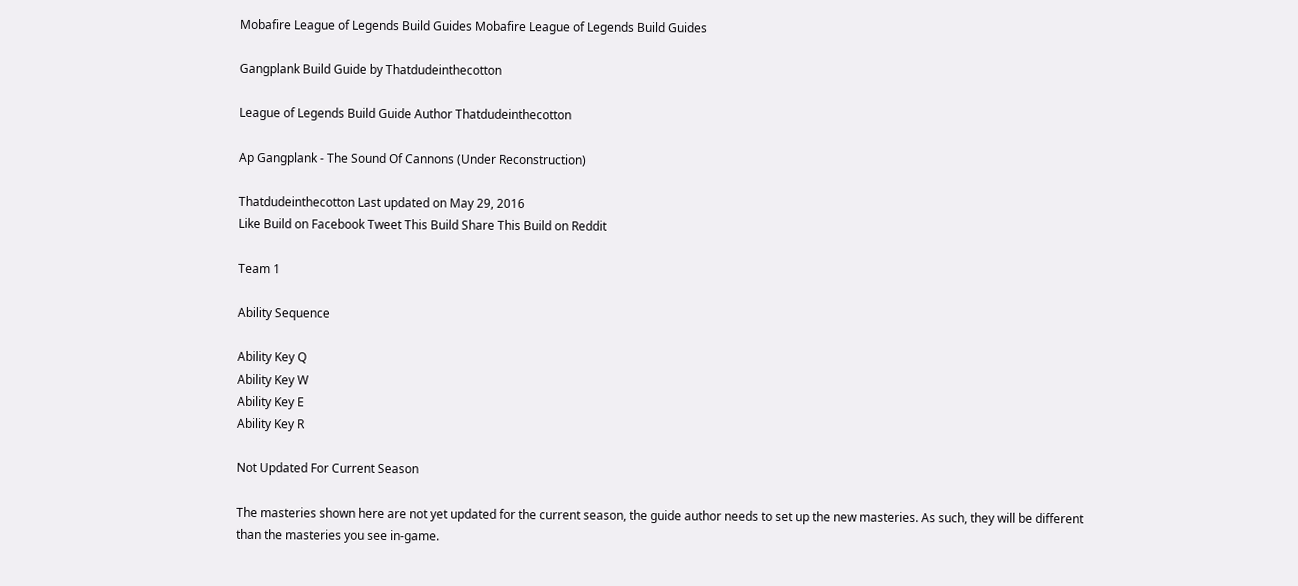Mobafire League of Legends Build Guides Mobafire League of Legends Build Guides

Gangplank Build Guide by Thatdudeinthecotton

League of Legends Build Guide Author Thatdudeinthecotton

Ap Gangplank - The Sound Of Cannons (Under Reconstruction)

Thatdudeinthecotton Last updated on May 29, 2016
Like Build on Facebook Tweet This Build Share This Build on Reddit

Team 1

Ability Sequence

Ability Key Q
Ability Key W
Ability Key E
Ability Key R

Not Updated For Current Season

The masteries shown here are not yet updated for the current season, the guide author needs to set up the new masteries. As such, they will be different than the masteries you see in-game.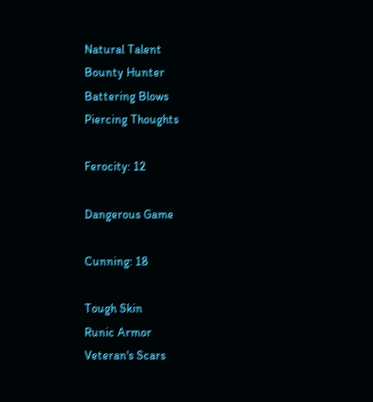Natural Talent
Bounty Hunter
Battering Blows
Piercing Thoughts

Ferocity: 12

Dangerous Game

Cunning: 18

Tough Skin
Runic Armor
Veteran's Scars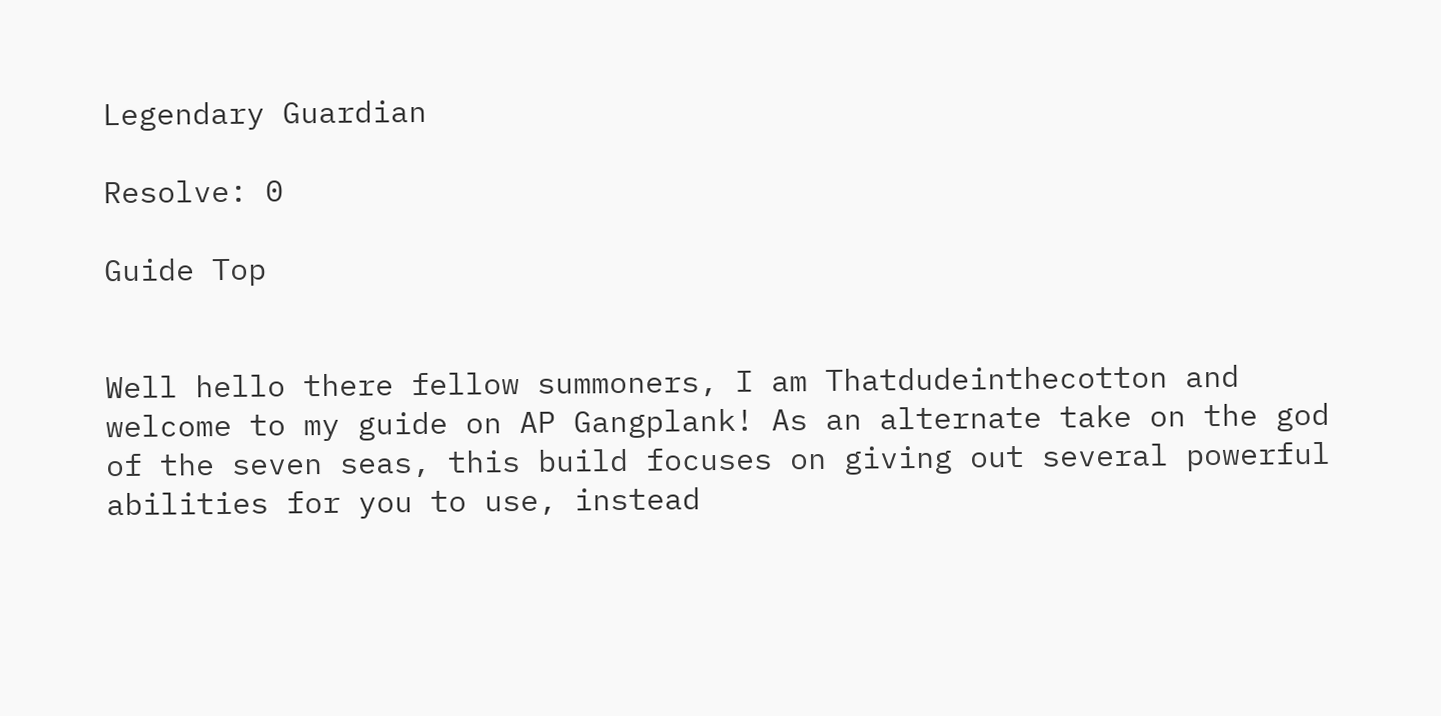Legendary Guardian

Resolve: 0

Guide Top


Well hello there fellow summoners, I am Thatdudeinthecotton and welcome to my guide on AP Gangplank! As an alternate take on the god of the seven seas, this build focuses on giving out several powerful abilities for you to use, instead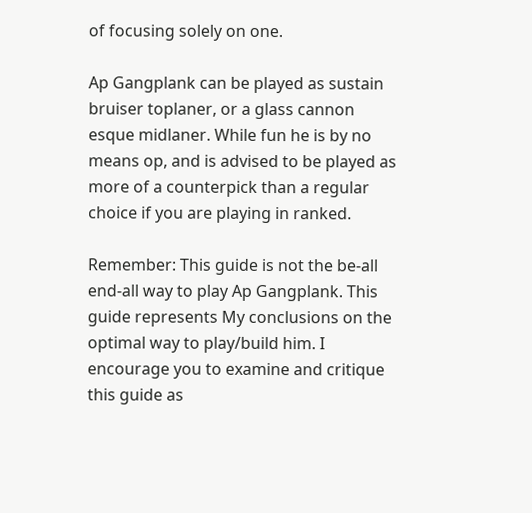of focusing solely on one.

Ap Gangplank can be played as sustain bruiser toplaner, or a glass cannon esque midlaner. While fun he is by no means op, and is advised to be played as more of a counterpick than a regular choice if you are playing in ranked.

Remember: This guide is not the be-all end-all way to play Ap Gangplank. This guide represents My conclusions on the optimal way to play/build him. I encourage you to examine and critique this guide as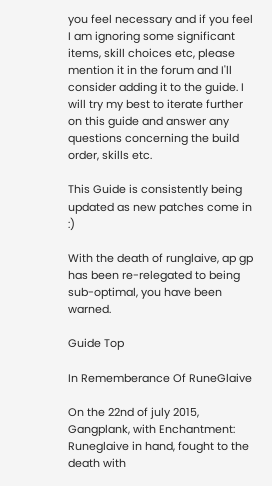you feel necessary and if you feel I am ignoring some significant items, skill choices etc, please mention it in the forum and I'll consider adding it to the guide. I will try my best to iterate further on this guide and answer any questions concerning the build order, skills etc.

This Guide is consistently being updated as new patches come in :)

With the death of runglaive, ap gp has been re-relegated to being sub-optimal, you have been warned.

Guide Top

In Rememberance Of RuneGlaive

On the 22nd of july 2015, Gangplank, with Enchantment: Runeglaive in hand, fought to the death with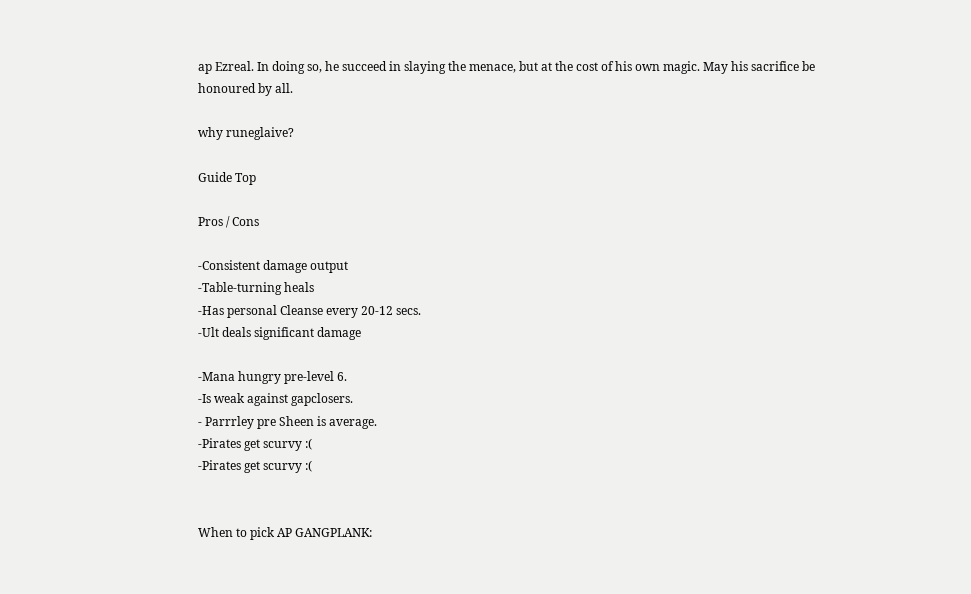ap Ezreal. In doing so, he succeed in slaying the menace, but at the cost of his own magic. May his sacrifice be honoured by all.

why runeglaive?

Guide Top

Pros / Cons

-Consistent damage output
-Table-turning heals
-Has personal Cleanse every 20-12 secs.
-Ult deals significant damage

-Mana hungry pre-level 6.
-Is weak against gapclosers.
- Parrrley pre Sheen is average.
-Pirates get scurvy :(
-Pirates get scurvy :(


When to pick AP GANGPLANK: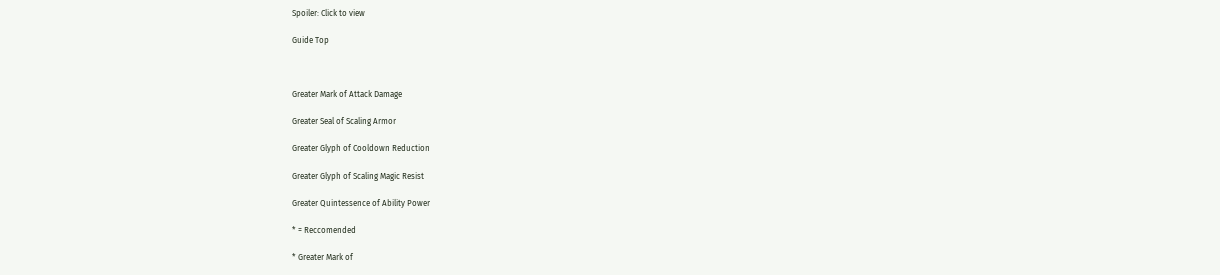Spoiler: Click to view

Guide Top



Greater Mark of Attack Damage

Greater Seal of Scaling Armor

Greater Glyph of Cooldown Reduction

Greater Glyph of Scaling Magic Resist

Greater Quintessence of Ability Power

* = Reccomended

* Greater Mark of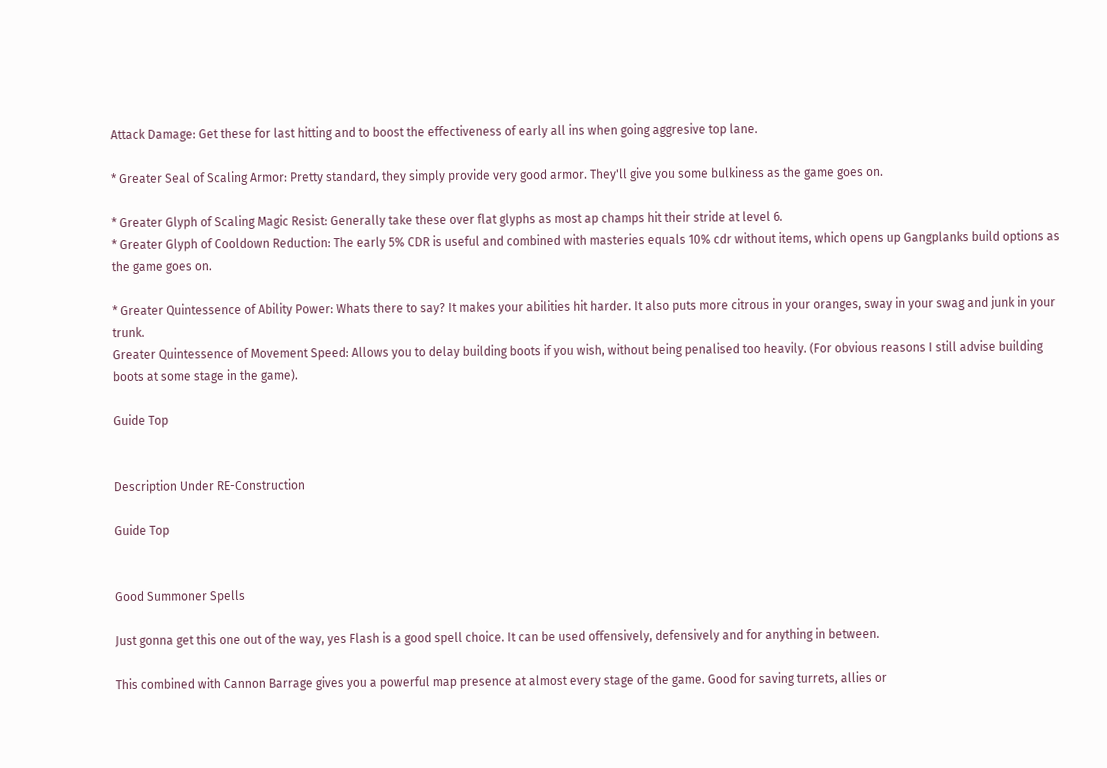Attack Damage: Get these for last hitting and to boost the effectiveness of early all ins when going aggresive top lane.

* Greater Seal of Scaling Armor: Pretty standard, they simply provide very good armor. They'll give you some bulkiness as the game goes on.

* Greater Glyph of Scaling Magic Resist: Generally take these over flat glyphs as most ap champs hit their stride at level 6.
* Greater Glyph of Cooldown Reduction: The early 5% CDR is useful and combined with masteries equals 10% cdr without items, which opens up Gangplanks build options as the game goes on.

* Greater Quintessence of Ability Power: Whats there to say? It makes your abilities hit harder. It also puts more citrous in your oranges, sway in your swag and junk in your trunk.
Greater Quintessence of Movement Speed: Allows you to delay building boots if you wish, without being penalised too heavily. (For obvious reasons I still advise building boots at some stage in the game).

Guide Top


Description Under RE-Construction

Guide Top


Good Summoner Spells

Just gonna get this one out of the way, yes Flash is a good spell choice. It can be used offensively, defensively and for anything in between.

This combined with Cannon Barrage gives you a powerful map presence at almost every stage of the game. Good for saving turrets, allies or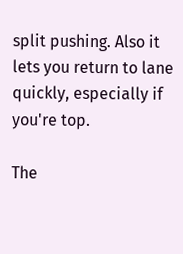split pushing. Also it lets you return to lane quickly, especially if you're top.

The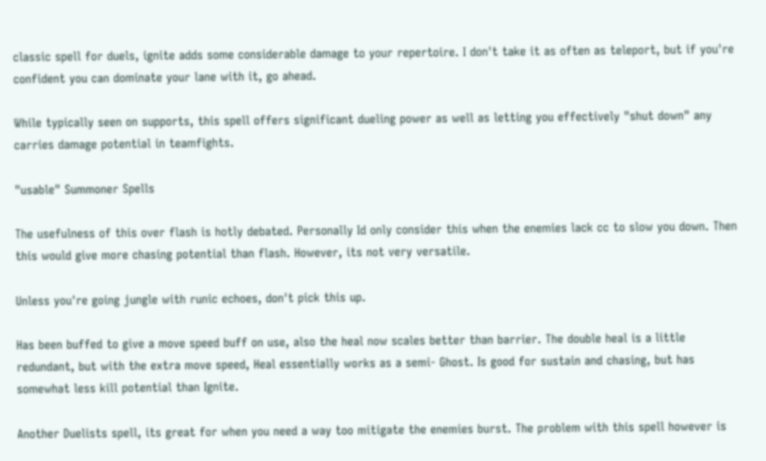classic spell for duels, ignite adds some considerable damage to your repertoire. I don't take it as often as teleport, but if you're confident you can dominate your lane with it, go ahead.

While typically seen on supports, this spell offers significant dueling power as well as letting you effectively "shut down" any carries damage potential in teamfights.

"usable" Summoner Spells

The usefulness of this over flash is hotly debated. Personally Id only consider this when the enemies lack cc to slow you down. Then this would give more chasing potential than flash. However, its not very versatile.

Unless you're going jungle with runic echoes, don't pick this up.

Has been buffed to give a move speed buff on use, also the heal now scales better than barrier. The double heal is a little redundant, but with the extra move speed, Heal essentially works as a semi- Ghost. Is good for sustain and chasing, but has somewhat less kill potential than Ignite.

Another Duelists spell, its great for when you need a way too mitigate the enemies burst. The problem with this spell however is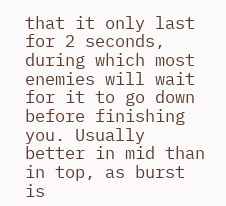that it only last for 2 seconds, during which most enemies will wait for it to go down before finishing you. Usually better in mid than in top, as burst is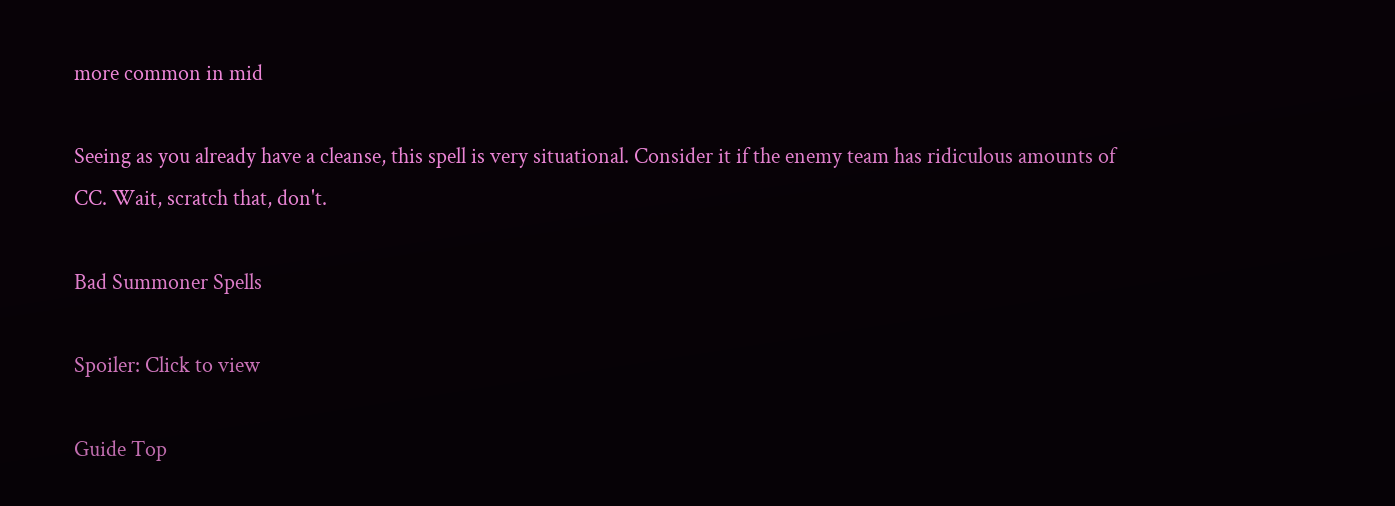more common in mid

Seeing as you already have a cleanse, this spell is very situational. Consider it if the enemy team has ridiculous amounts of CC. Wait, scratch that, don't.

Bad Summoner Spells

Spoiler: Click to view

Guide Top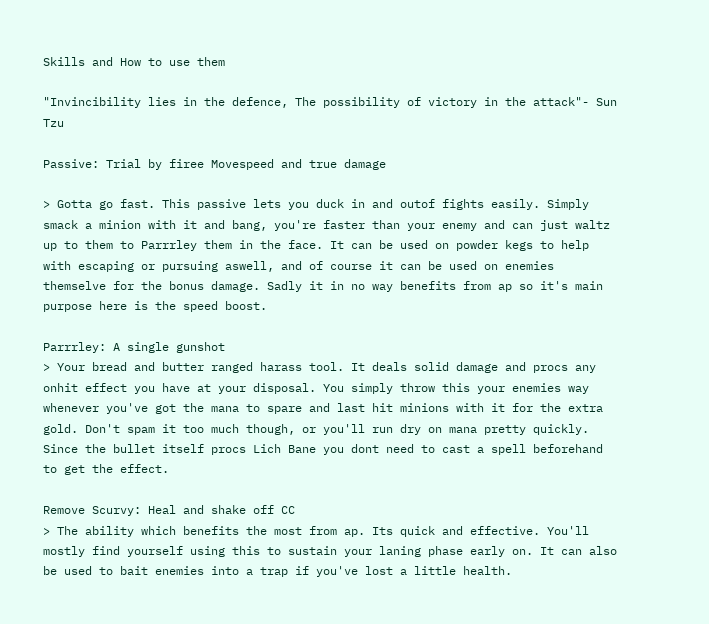Skills and How to use them

"Invincibility lies in the defence, The possibility of victory in the attack"- Sun Tzu

Passive: Trial by firee Movespeed and true damage

> Gotta go fast. This passive lets you duck in and outof fights easily. Simply smack a minion with it and bang, you're faster than your enemy and can just waltz up to them to Parrrley them in the face. It can be used on powder kegs to help with escaping or pursuing aswell, and of course it can be used on enemies themselve for the bonus damage. Sadly it in no way benefits from ap so it's main purpose here is the speed boost.

Parrrley: A single gunshot
> Your bread and butter ranged harass tool. It deals solid damage and procs any onhit effect you have at your disposal. You simply throw this your enemies way whenever you've got the mana to spare and last hit minions with it for the extra gold. Don't spam it too much though, or you'll run dry on mana pretty quickly. Since the bullet itself procs Lich Bane you dont need to cast a spell beforehand to get the effect.

Remove Scurvy: Heal and shake off CC
> The ability which benefits the most from ap. Its quick and effective. You'll mostly find yourself using this to sustain your laning phase early on. It can also be used to bait enemies into a trap if you've lost a little health.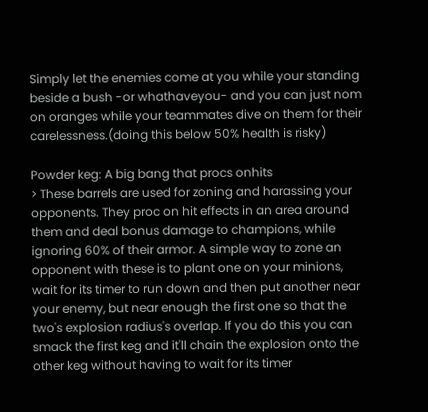Simply let the enemies come at you while your standing beside a bush -or whathaveyou- and you can just nom on oranges while your teammates dive on them for their carelessness.(doing this below 50% health is risky)

Powder keg: A big bang that procs onhits
> These barrels are used for zoning and harassing your opponents. They proc on hit effects in an area around them and deal bonus damage to champions, while ignoring 60% of their armor. A simple way to zone an opponent with these is to plant one on your minions, wait for its timer to run down and then put another near your enemy, but near enough the first one so that the two's explosion radius's overlap. If you do this you can smack the first keg and it'll chain the explosion onto the other keg without having to wait for its timer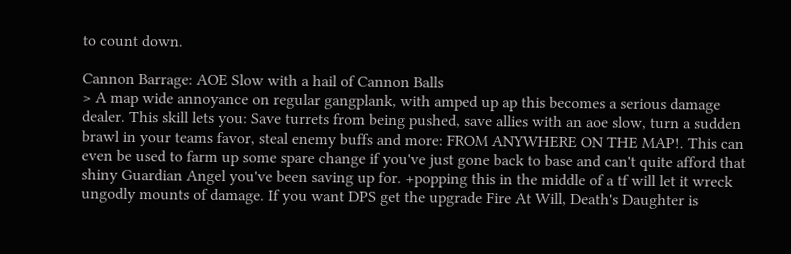to count down.

Cannon Barrage: AOE Slow with a hail of Cannon Balls
> A map wide annoyance on regular gangplank, with amped up ap this becomes a serious damage dealer. This skill lets you: Save turrets from being pushed, save allies with an aoe slow, turn a sudden brawl in your teams favor, steal enemy buffs and more: FROM ANYWHERE ON THE MAP!. This can even be used to farm up some spare change if you've just gone back to base and can't quite afford that shiny Guardian Angel you've been saving up for. +popping this in the middle of a tf will let it wreck ungodly mounts of damage. If you want DPS get the upgrade Fire At Will, Death's Daughter is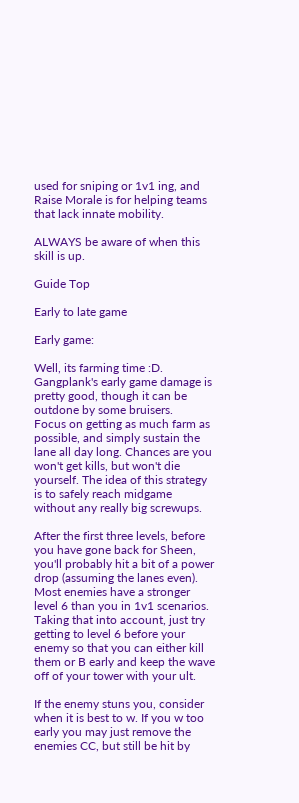used for sniping or 1v1 ing, and Raise Morale is for helping teams that lack innate mobility.

ALWAYS be aware of when this skill is up.

Guide Top

Early to late game

Early game:

Well, its farming time :D.
Gangplank's early game damage is pretty good, though it can be outdone by some bruisers.
Focus on getting as much farm as possible, and simply sustain the lane all day long. Chances are you won't get kills, but won't die yourself. The idea of this strategy is to safely reach midgame without any really big screwups.

After the first three levels, before you have gone back for Sheen, you'll probably hit a bit of a power drop (assuming the lanes even). Most enemies have a stronger level 6 than you in 1v1 scenarios. Taking that into account, just try getting to level 6 before your enemy so that you can either kill them or B early and keep the wave off of your tower with your ult.

If the enemy stuns you, consider when it is best to w. If you w too early you may just remove the enemies CC, but still be hit by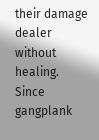their damage dealer without healing. Since gangplank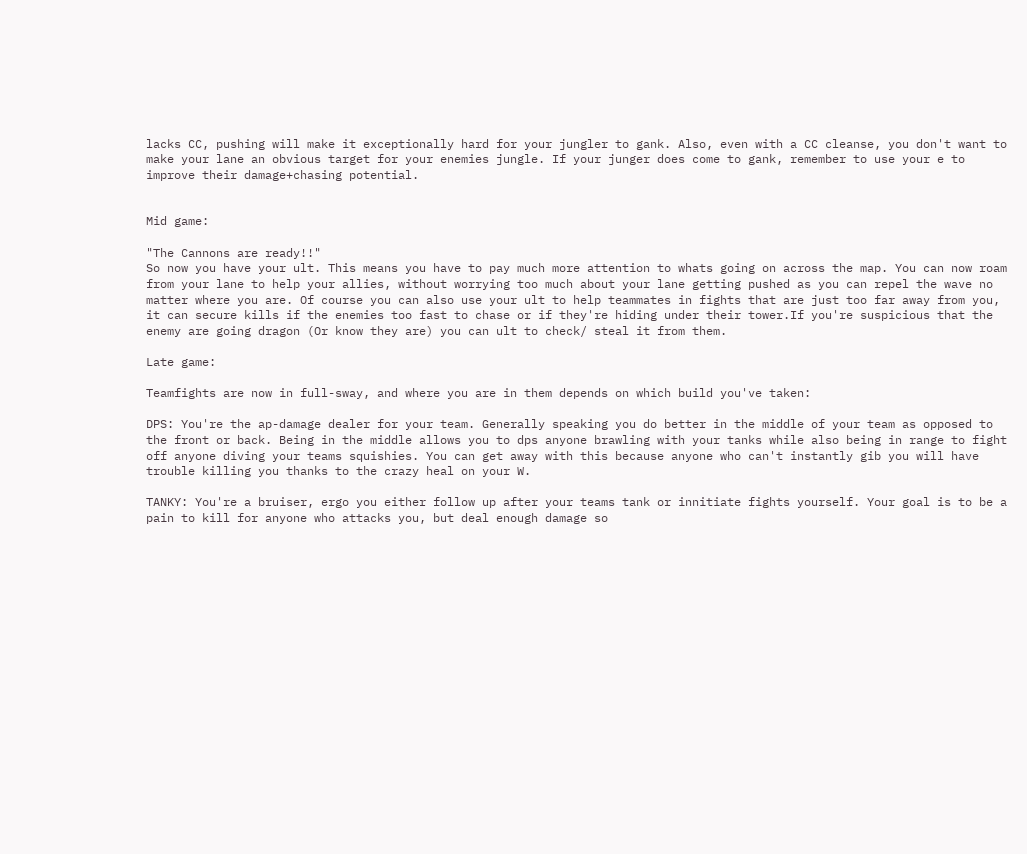lacks CC, pushing will make it exceptionally hard for your jungler to gank. Also, even with a CC cleanse, you don't want to make your lane an obvious target for your enemies jungle. If your junger does come to gank, remember to use your e to improve their damage+chasing potential.


Mid game:

"The Cannons are ready!!"
So now you have your ult. This means you have to pay much more attention to whats going on across the map. You can now roam from your lane to help your allies, without worrying too much about your lane getting pushed as you can repel the wave no matter where you are. Of course you can also use your ult to help teammates in fights that are just too far away from you, it can secure kills if the enemies too fast to chase or if they're hiding under their tower.If you're suspicious that the enemy are going dragon (Or know they are) you can ult to check/ steal it from them.

Late game:

Teamfights are now in full-sway, and where you are in them depends on which build you've taken:

DPS: You're the ap-damage dealer for your team. Generally speaking you do better in the middle of your team as opposed to the front or back. Being in the middle allows you to dps anyone brawling with your tanks while also being in range to fight off anyone diving your teams squishies. You can get away with this because anyone who can't instantly gib you will have trouble killing you thanks to the crazy heal on your W.

TANKY: You're a bruiser, ergo you either follow up after your teams tank or innitiate fights yourself. Your goal is to be a pain to kill for anyone who attacks you, but deal enough damage so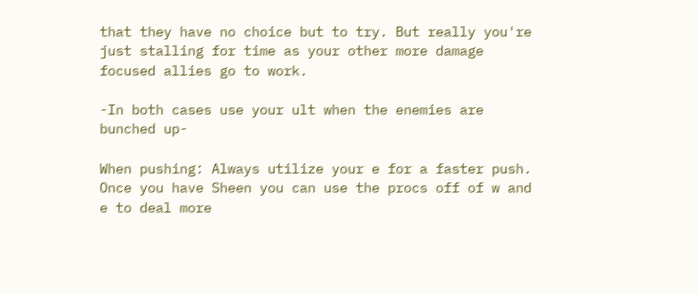that they have no choice but to try. But really you're just stalling for time as your other more damage focused allies go to work.

-In both cases use your ult when the enemies are bunched up-

When pushing: Always utilize your e for a faster push. Once you have Sheen you can use the procs off of w and e to deal more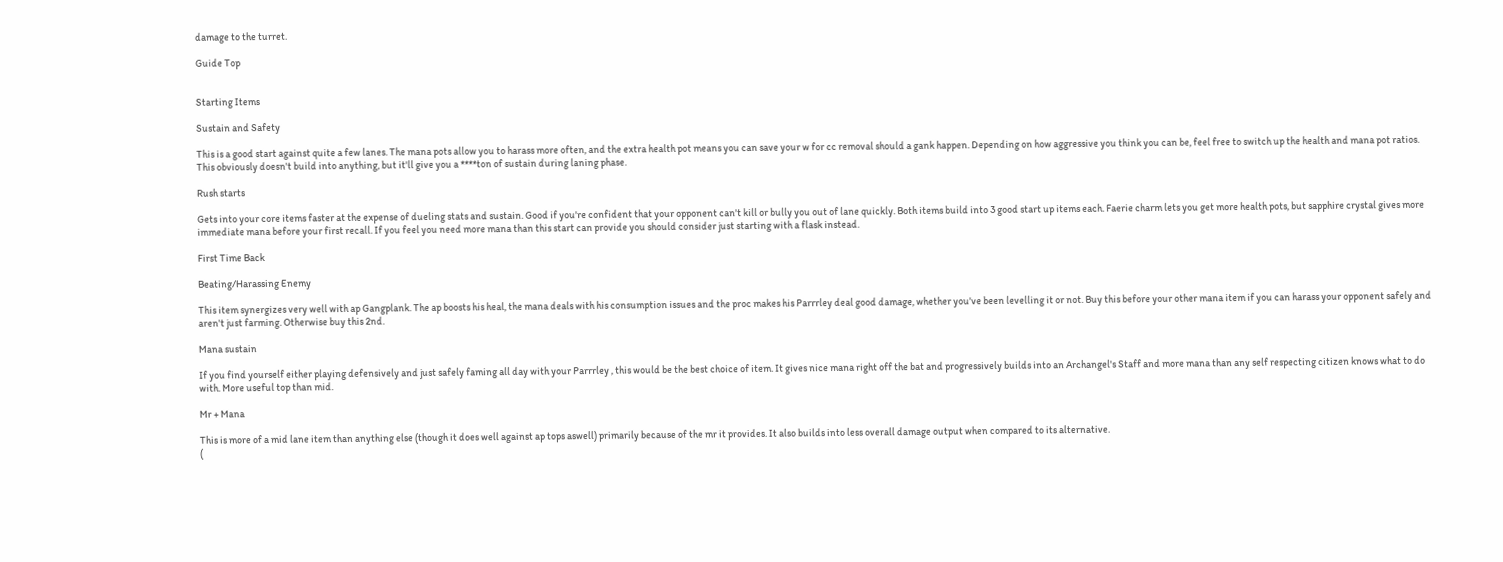damage to the turret.

Guide Top


Starting Items

Sustain and Safety

This is a good start against quite a few lanes. The mana pots allow you to harass more often, and the extra health pot means you can save your w for cc removal should a gank happen. Depending on how aggressive you think you can be, feel free to switch up the health and mana pot ratios. This obviously doesn't build into anything, but it'll give you a ****ton of sustain during laning phase.

Rush starts

Gets into your core items faster at the expense of dueling stats and sustain. Good if you're confident that your opponent can't kill or bully you out of lane quickly. Both items build into 3 good start up items each. Faerie charm lets you get more health pots, but sapphire crystal gives more immediate mana before your first recall. If you feel you need more mana than this start can provide you should consider just starting with a flask instead.

First Time Back

Beating/Harassing Enemy

This item synergizes very well with ap Gangplank. The ap boosts his heal, the mana deals with his consumption issues and the proc makes his Parrrley deal good damage, whether you've been levelling it or not. Buy this before your other mana item if you can harass your opponent safely and aren't just farming. Otherwise buy this 2nd.

Mana sustain

If you find yourself either playing defensively and just safely faming all day with your Parrrley , this would be the best choice of item. It gives nice mana right off the bat and progressively builds into an Archangel's Staff and more mana than any self respecting citizen knows what to do with. More useful top than mid.

Mr + Mana

This is more of a mid lane item than anything else (though it does well against ap tops aswell) primarily because of the mr it provides. It also builds into less overall damage output when compared to its alternative.
(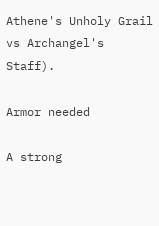Athene's Unholy Grail vs Archangel's Staff).

Armor needed

A strong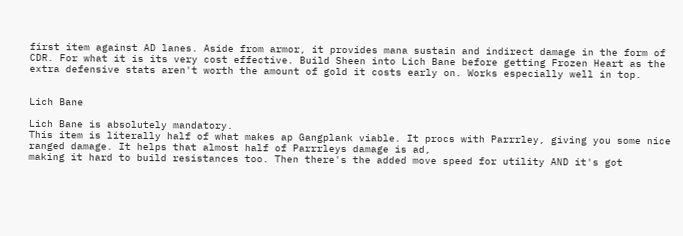first item against AD lanes. Aside from armor, it provides mana sustain and indirect damage in the form of CDR. For what it is its very cost effective. Build Sheen into Lich Bane before getting Frozen Heart as the extra defensive stats aren't worth the amount of gold it costs early on. Works especially well in top.


Lich Bane

Lich Bane is absolutely mandatory.
This item is literally half of what makes ap Gangplank viable. It procs with Parrrley, giving you some nice ranged damage. It helps that almost half of Parrrleys damage is ad,
making it hard to build resistances too. Then there's the added move speed for utility AND it's got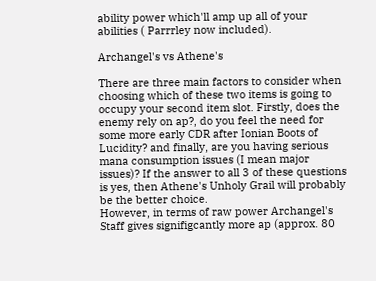ability power which'll amp up all of your abilities ( Parrrley now included).

Archangel's vs Athene's

There are three main factors to consider when choosing which of these two items is going to occupy your second item slot. Firstly, does the enemy rely on ap?, do you feel the need for some more early CDR after Ionian Boots of Lucidity? and finally, are you having serious mana consumption issues (I mean major issues)? If the answer to all 3 of these questions is yes, then Athene's Unholy Grail will probably be the better choice.
However, in terms of raw power Archangel's Staff gives signifigcantly more ap (approx. 80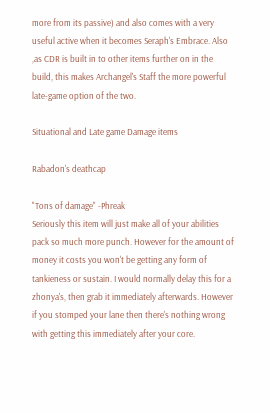more from its passive) and also comes with a very useful active when it becomes Seraph's Embrace. Also ,as CDR is built in to other items further on in the build, this makes Archangel's Staff the more powerful late-game option of the two.

Situational and Late game Damage items

Rabadon's deathcap

"Tons of damage" -Phreak
Seriously this item will just make all of your abilities pack so much more punch. However for the amount of money it costs you won't be getting any form of tankieness or sustain. I would normally delay this for a zhonya's, then grab it immediately afterwards. However if you stomped your lane then there's nothing wrong with getting this immediately after your core.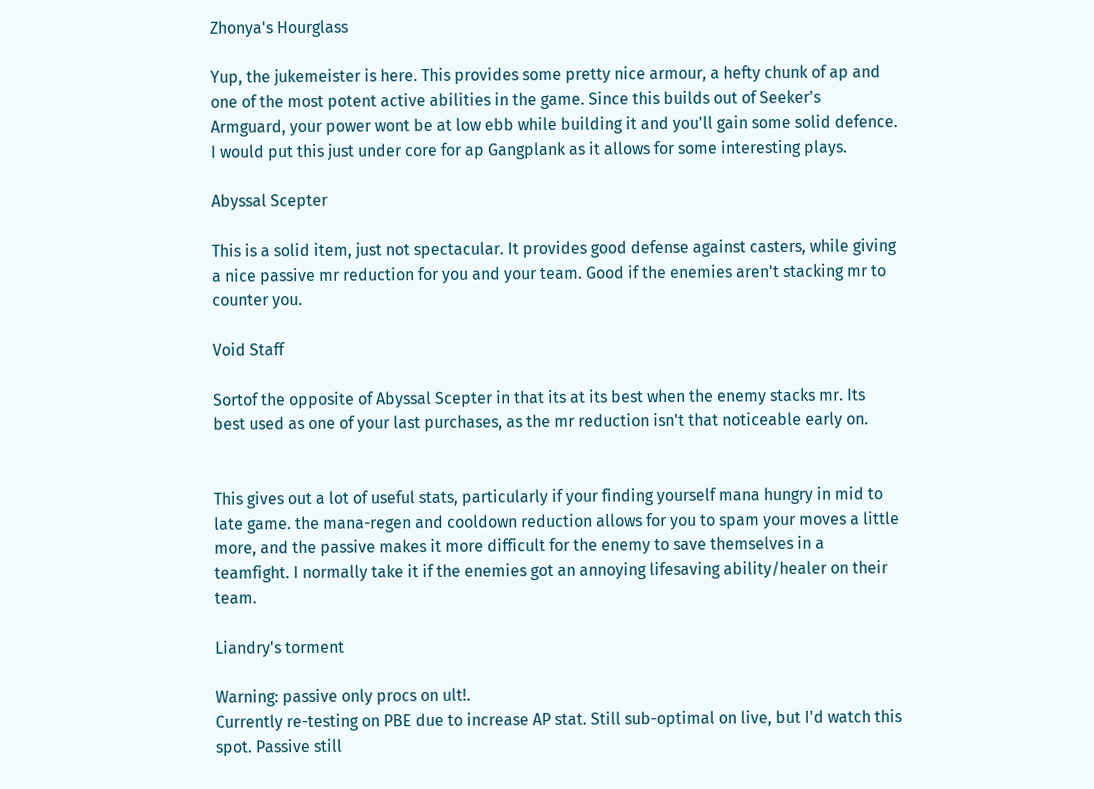Zhonya's Hourglass

Yup, the jukemeister is here. This provides some pretty nice armour, a hefty chunk of ap and one of the most potent active abilities in the game. Since this builds out of Seeker's Armguard, your power wont be at low ebb while building it and you'll gain some solid defence. I would put this just under core for ap Gangplank as it allows for some interesting plays.

Abyssal Scepter

This is a solid item, just not spectacular. It provides good defense against casters, while giving a nice passive mr reduction for you and your team. Good if the enemies aren't stacking mr to counter you.

Void Staff

Sortof the opposite of Abyssal Scepter in that its at its best when the enemy stacks mr. Its best used as one of your last purchases, as the mr reduction isn't that noticeable early on.


This gives out a lot of useful stats, particularly if your finding yourself mana hungry in mid to late game. the mana-regen and cooldown reduction allows for you to spam your moves a little more, and the passive makes it more difficult for the enemy to save themselves in a teamfight. I normally take it if the enemies got an annoying lifesaving ability/healer on their team.

Liandry's torment

Warning: passive only procs on ult!.
Currently re-testing on PBE due to increase AP stat. Still sub-optimal on live, but I'd watch this spot. Passive still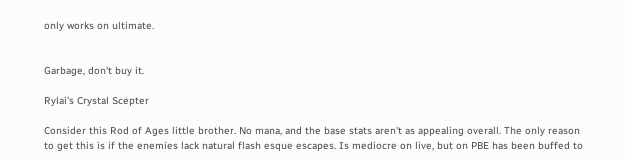only works on ultimate.


Garbage, don't buy it.

Rylai's Crystal Scepter

Consider this Rod of Ages little brother. No mana, and the base stats aren't as appealing overall. The only reason to get this is if the enemies lack natural flash esque escapes. Is mediocre on live, but on PBE has been buffed to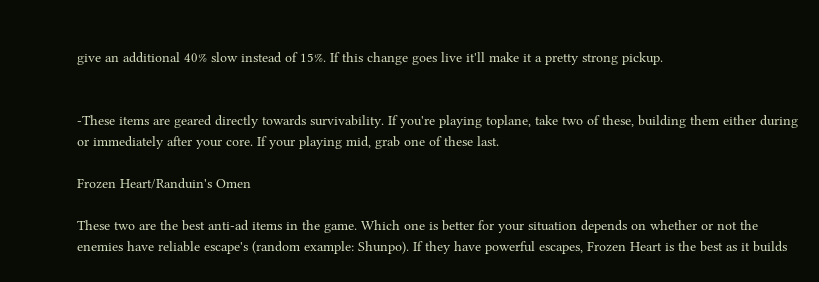give an additional 40% slow instead of 15%. If this change goes live it'll make it a pretty strong pickup.


-These items are geared directly towards survivability. If you're playing toplane, take two of these, building them either during or immediately after your core. If your playing mid, grab one of these last.

Frozen Heart/Randuin's Omen

These two are the best anti-ad items in the game. Which one is better for your situation depends on whether or not the enemies have reliable escape's (random example: Shunpo). If they have powerful escapes, Frozen Heart is the best as it builds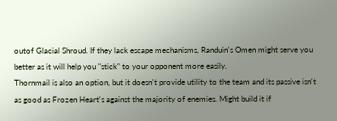outof Glacial Shroud. If they lack escape mechanisms, Randuin's Omen might serve you better as it will help you "stick" to your opponent more easily.
Thornmail is also an option, but it doesn't provide utility to the team and its passive isn't as good as Frozen Heart's against the majority of enemies. Might build it if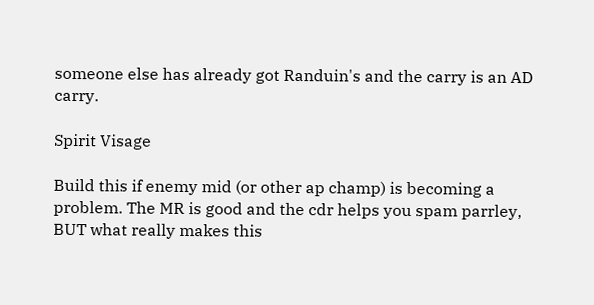someone else has already got Randuin's and the carry is an AD carry.

Spirit Visage

Build this if enemy mid (or other ap champ) is becoming a problem. The MR is good and the cdr helps you spam parrley, BUT what really makes this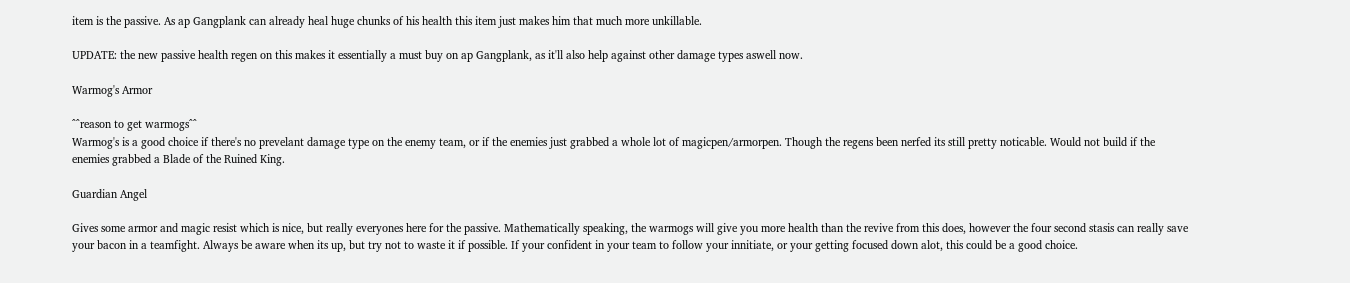item is the passive. As ap Gangplank can already heal huge chunks of his health this item just makes him that much more unkillable.

UPDATE: the new passive health regen on this makes it essentially a must buy on ap Gangplank, as it'll also help against other damage types aswell now.

Warmog's Armor

^^reason to get warmogs^^
Warmog's is a good choice if there's no prevelant damage type on the enemy team, or if the enemies just grabbed a whole lot of magicpen/armorpen. Though the regens been nerfed its still pretty noticable. Would not build if the enemies grabbed a Blade of the Ruined King.

Guardian Angel

Gives some armor and magic resist which is nice, but really everyones here for the passive. Mathematically speaking, the warmogs will give you more health than the revive from this does, however the four second stasis can really save your bacon in a teamfight. Always be aware when its up, but try not to waste it if possible. If your confident in your team to follow your innitiate, or your getting focused down alot, this could be a good choice.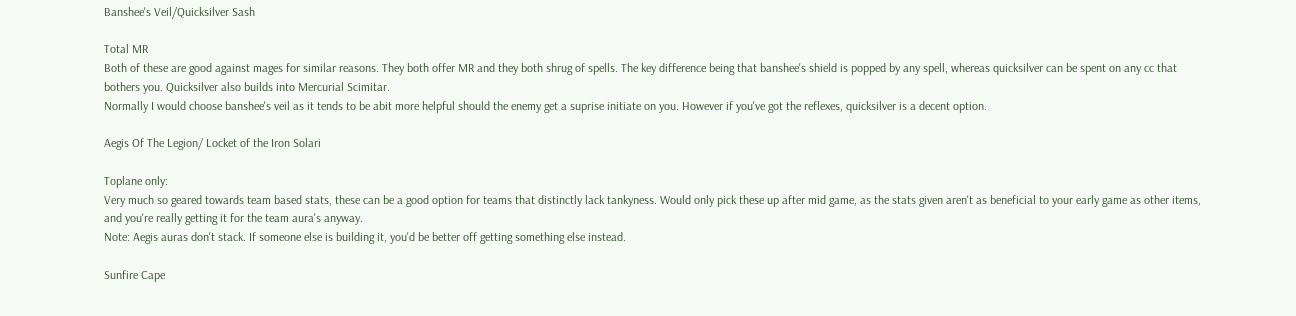Banshee's Veil/Quicksilver Sash

Total MR
Both of these are good against mages for similar reasons. They both offer MR and they both shrug of spells. The key difference being that banshee's shield is popped by any spell, whereas quicksilver can be spent on any cc that bothers you. Quicksilver also builds into Mercurial Scimitar.
Normally I would choose banshee's veil as it tends to be abit more helpful should the enemy get a suprise initiate on you. However if you've got the reflexes, quicksilver is a decent option.

Aegis Of The Legion/ Locket of the Iron Solari

Toplane only:
Very much so geared towards team based stats, these can be a good option for teams that distinctly lack tankyness. Would only pick these up after mid game, as the stats given aren't as beneficial to your early game as other items, and you're really getting it for the team aura's anyway.
Note: Aegis auras don't stack. If someone else is building it, you'd be better off getting something else instead.

Sunfire Cape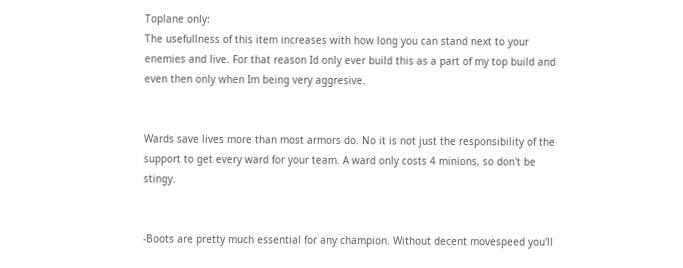Toplane only:
The usefullness of this item increases with how long you can stand next to your enemies and live. For that reason Id only ever build this as a part of my top build and even then only when Im being very aggresive.


Wards save lives more than most armors do. No it is not just the responsibility of the support to get every ward for your team. A ward only costs 4 minions, so don't be stingy.


-Boots are pretty much essential for any champion. Without decent movespeed you'll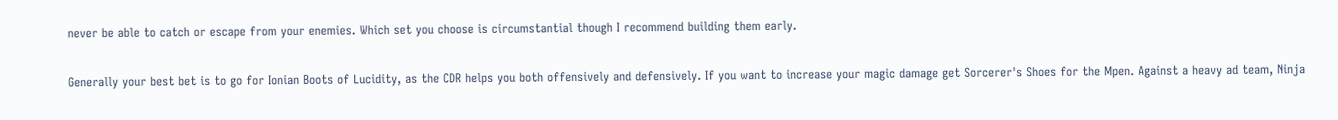never be able to catch or escape from your enemies. Which set you choose is circumstantial though I recommend building them early.

Generally your best bet is to go for Ionian Boots of Lucidity, as the CDR helps you both offensively and defensively. If you want to increase your magic damage get Sorcerer's Shoes for the Mpen. Against a heavy ad team, Ninja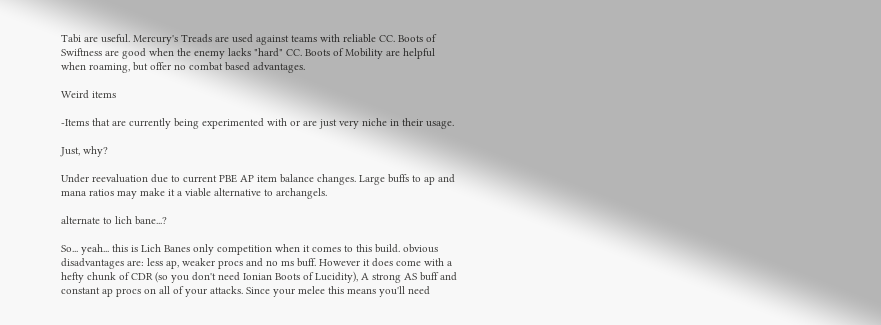Tabi are useful. Mercury's Treads are used against teams with reliable CC. Boots of Swiftness are good when the enemy lacks "hard" CC. Boots of Mobility are helpful when roaming, but offer no combat based advantages.

Weird items

-Items that are currently being experimented with or are just very niche in their usage.

Just, why?

Under reevaluation due to current PBE AP item balance changes. Large buffs to ap and mana ratios may make it a viable alternative to archangels.

alternate to lich bane...?

So... yeah... this is Lich Banes only competition when it comes to this build. obvious disadvantages are: less ap, weaker procs and no ms buff. However it does come with a hefty chunk of CDR (so you don't need Ionian Boots of Lucidity), A strong AS buff and constant ap procs on all of your attacks. Since your melee this means you'll need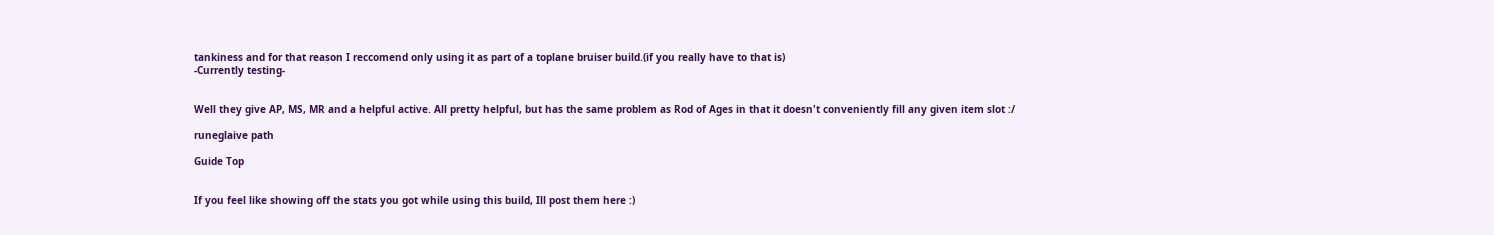tankiness and for that reason I reccomend only using it as part of a toplane bruiser build.(if you really have to that is)
-Currently testing-


Well they give AP, MS, MR and a helpful active. All pretty helpful, but has the same problem as Rod of Ages in that it doesn't conveniently fill any given item slot :/

runeglaive path

Guide Top


If you feel like showing off the stats you got while using this build, Ill post them here :)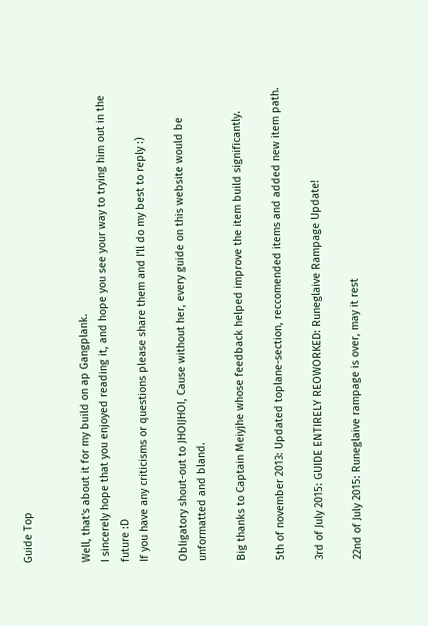Guide Top


Well, that's about it for my build on ap Gangplank.
I sincerely hope that you enjoyed reading it, and hope you see your way to trying him out in the future :D
If you have any criticisms or questions please share them and I'll do my best to reply :)

Obligatory shout-out to JHOIJHOI, Cause without her, every guide on this website would be unformatted and bland.

Big thanks to Captain Meiyjhe whose feedback helped improve the item build significantly.

5th of november 2013: Updated toplane-section, reccomended items and added new item path.

3rd of July 2015: GUIDE ENTIRELY REOWORKED: Runeglaive Rampage Update!

22nd of July 2015: Runeglaive rampage is over, may it rest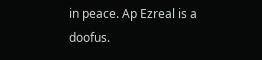in peace. Ap Ezreal is a doofus.